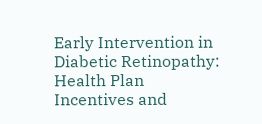Early Intervention in Diabetic Retinopathy: Health Plan Incentives and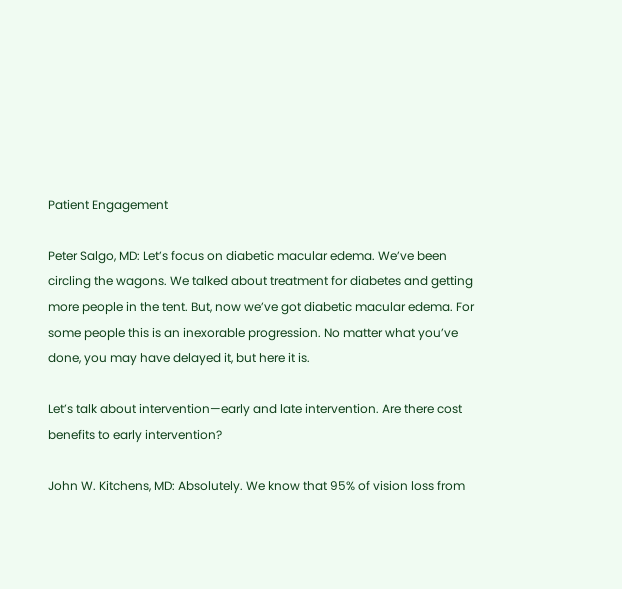Patient Engagement

Peter Salgo, MD: Let’s focus on diabetic macular edema. We’ve been circling the wagons. We talked about treatment for diabetes and getting more people in the tent. But, now we’ve got diabetic macular edema. For some people this is an inexorable progression. No matter what you’ve done, you may have delayed it, but here it is.

Let’s talk about intervention—early and late intervention. Are there cost benefits to early intervention?

John W. Kitchens, MD: Absolutely. We know that 95% of vision loss from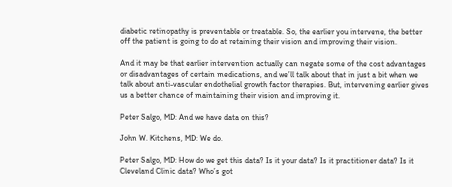diabetic retinopathy is preventable or treatable. So, the earlier you intervene, the better off the patient is going to do at retaining their vision and improving their vision.

And it may be that earlier intervention actually can negate some of the cost advantages or disadvantages of certain medications, and we’ll talk about that in just a bit when we talk about anti-vascular endothelial growth factor therapies. But, intervening earlier gives us a better chance of maintaining their vision and improving it.

Peter Salgo, MD: And we have data on this?

John W. Kitchens, MD: We do.

Peter Salgo, MD: How do we get this data? Is it your data? Is it practitioner data? Is it Cleveland Clinic data? Who’s got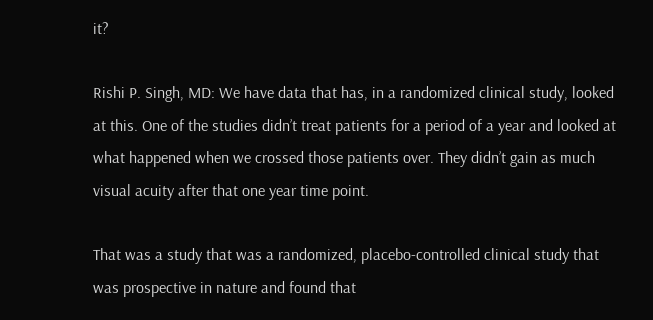it?

Rishi P. Singh, MD: We have data that has, in a randomized clinical study, looked at this. One of the studies didn’t treat patients for a period of a year and looked at what happened when we crossed those patients over. They didn’t gain as much visual acuity after that one year time point.

That was a study that was a randomized, placebo-controlled clinical study that was prospective in nature and found that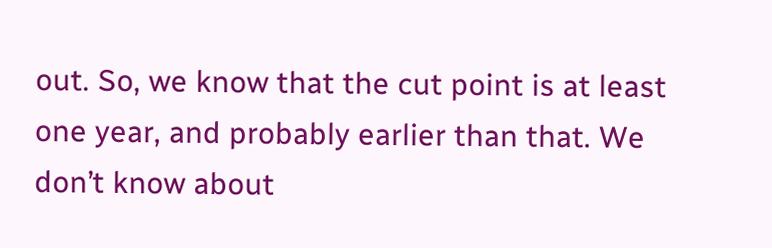out. So, we know that the cut point is at least one year, and probably earlier than that. We don’t know about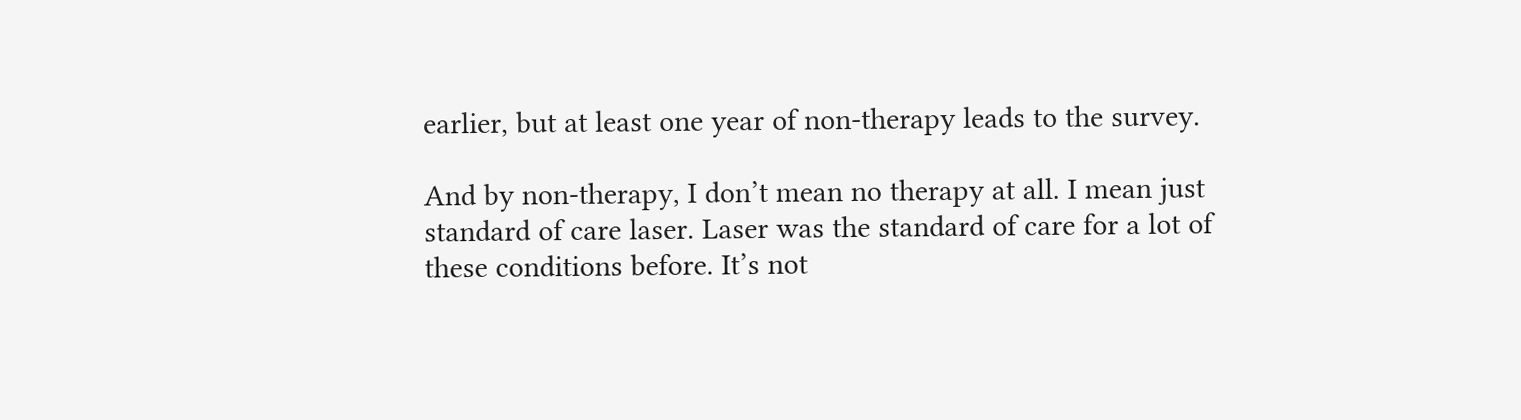earlier, but at least one year of non-therapy leads to the survey.

And by non-therapy, I don’t mean no therapy at all. I mean just standard of care laser. Laser was the standard of care for a lot of these conditions before. It’s not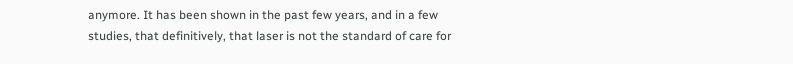anymore. It has been shown in the past few years, and in a few studies, that definitively, that laser is not the standard of care for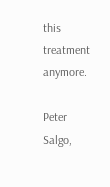this treatment anymore.

Peter Salgo,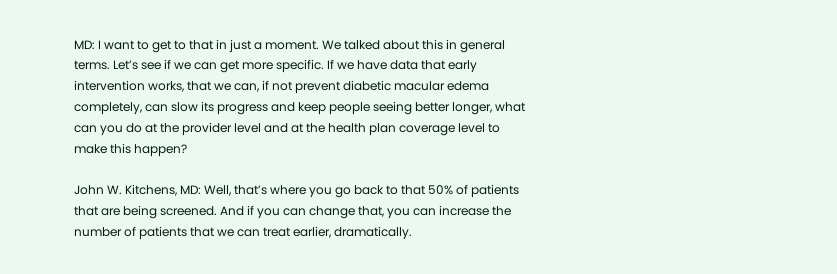MD: I want to get to that in just a moment. We talked about this in general terms. Let’s see if we can get more specific. If we have data that early intervention works, that we can, if not prevent diabetic macular edema completely, can slow its progress and keep people seeing better longer, what can you do at the provider level and at the health plan coverage level to make this happen?

John W. Kitchens, MD: Well, that’s where you go back to that 50% of patients that are being screened. And if you can change that, you can increase the number of patients that we can treat earlier, dramatically.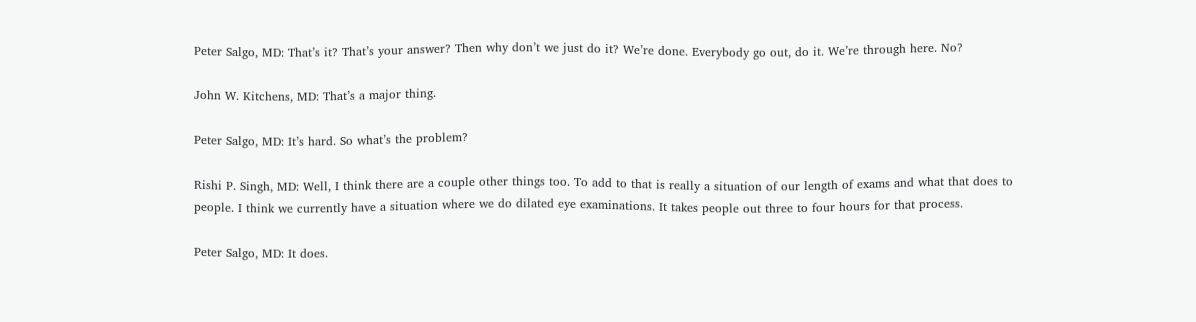Peter Salgo, MD: That’s it? That’s your answer? Then why don’t we just do it? We’re done. Everybody go out, do it. We’re through here. No?

John W. Kitchens, MD: That’s a major thing.

Peter Salgo, MD: It’s hard. So what’s the problem?

Rishi P. Singh, MD: Well, I think there are a couple other things too. To add to that is really a situation of our length of exams and what that does to people. I think we currently have a situation where we do dilated eye examinations. It takes people out three to four hours for that process.

Peter Salgo, MD: It does.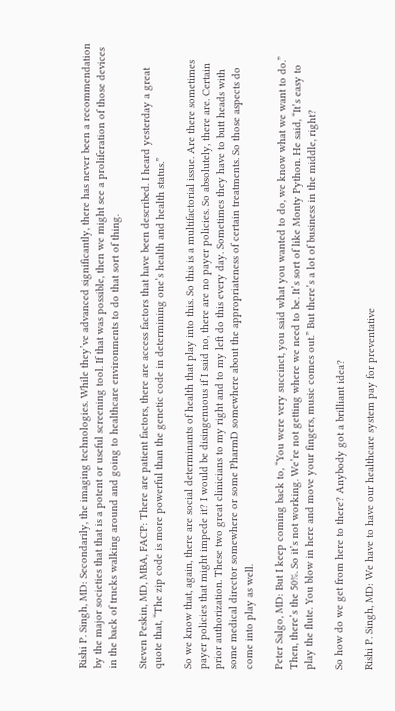Rishi P. Singh, MD: Secondarily, the imaging technologies. While they’ve advanced significantly, there has never been a recommendation by the major societies that that is a potent or useful screening tool. If that was possible, then we might see a proliferation of those devices in the back of trucks walking around and going to healthcare environments to do that sort of thing.

Steven Peskin, MD, MBA, FACP: There are patient factors, there are access factors that have been described. I heard yesterday a great quote that, “The zip code is more powerful than the genetic code in determining one’s health and health status.”

So we know that, again, there are social determinants of health that play into this. So this is a multifactorial issue. Are there sometimes payer policies that might impede it? I would be disingenuous if I said no, there are no payer policies. So absolutely, there are. Certain prior authorization. These two great clinicians to my right and to my left do this every day. Sometimes they have to butt heads with some medical director somewhere or some PharmD somewhere about the appropriateness of certain treatments. So those aspects do come into play as well.

Peter Salgo, MD: But I keep coming back to, “You were very succinct, you said what you wanted to do, we know what we want to do.” Then, there’s the 50%. So it’s not working. We’re not getting where we need to be. It’s sort of like Monty Python. He said, “It’s easy to play the flute. You blow in here and move your fingers, music comes out.” But there’s a lot of business in the middle, right?

So how do we get from here to there? Anybody got a brilliant idea?

Rishi P. Singh, MD: We have to have our healthcare system pay for preventative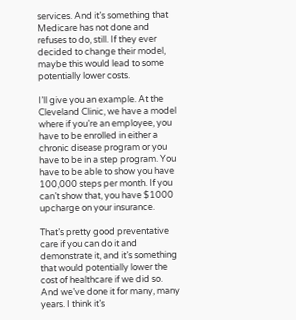services. And it’s something that Medicare has not done and refuses to do, still. If they ever decided to change their model, maybe this would lead to some potentially lower costs.

I’ll give you an example. At the Cleveland Clinic, we have a model where if you’re an employee, you have to be enrolled in either a chronic disease program or you have to be in a step program. You have to be able to show you have 100,000 steps per month. If you can’t show that, you have $1000 upcharge on your insurance.

That’s pretty good preventative care if you can do it and demonstrate it, and it’s something that would potentially lower the cost of healthcare if we did so. And we’ve done it for many, many years. I think it’s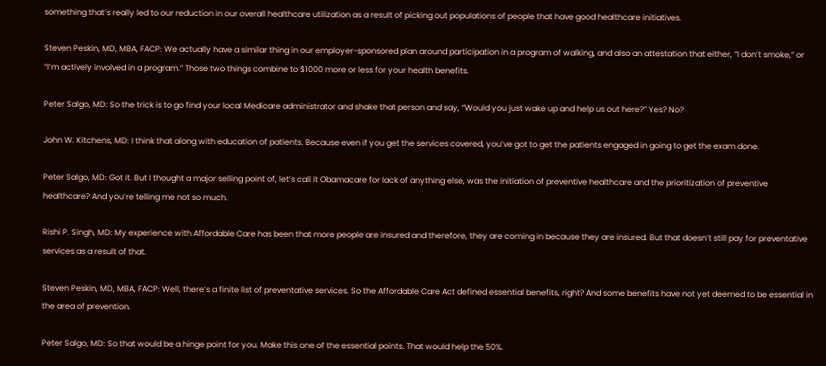something that’s really led to our reduction in our overall healthcare utilization as a result of picking out populations of people that have good healthcare initiatives.

Steven Peskin, MD, MBA, FACP: We actually have a similar thing in our employer-sponsored plan around participation in a program of walking, and also an attestation that either, “I don’t smoke,” or “I’m actively involved in a program.” Those two things combine to $1000 more or less for your health benefits.

Peter Salgo, MD: So the trick is to go find your local Medicare administrator and shake that person and say, “Would you just wake up and help us out here?” Yes? No?

John W. Kitchens, MD: I think that along with education of patients. Because even if you get the services covered, you’ve got to get the patients engaged in going to get the exam done.

Peter Salgo, MD: Got it. But I thought a major selling point of, let’s call it Obamacare for lack of anything else, was the initiation of preventive healthcare and the prioritization of preventive healthcare? And you’re telling me not so much.

Rishi P. Singh, MD: My experience with Affordable Care has been that more people are insured and therefore, they are coming in because they are insured. But that doesn’t still pay for preventative services as a result of that.

Steven Peskin, MD, MBA, FACP: Well, there’s a finite list of preventative services. So the Affordable Care Act defined essential benefits, right? And some benefits have not yet deemed to be essential in the area of prevention.

Peter Salgo, MD: So that would be a hinge point for you. Make this one of the essential points. That would help the 50%.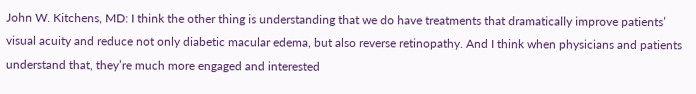John W. Kitchens, MD: I think the other thing is understanding that we do have treatments that dramatically improve patients’ visual acuity and reduce not only diabetic macular edema, but also reverse retinopathy. And I think when physicians and patients understand that, they’re much more engaged and interested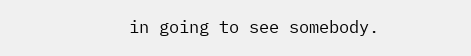in going to see somebody.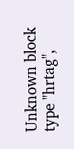Unknown block type "hrtag",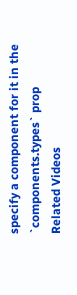specify a component for it in the `components.types` prop
Related Videos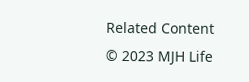Related Content
© 2023 MJH Life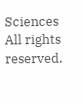Sciences
All rights reserved.